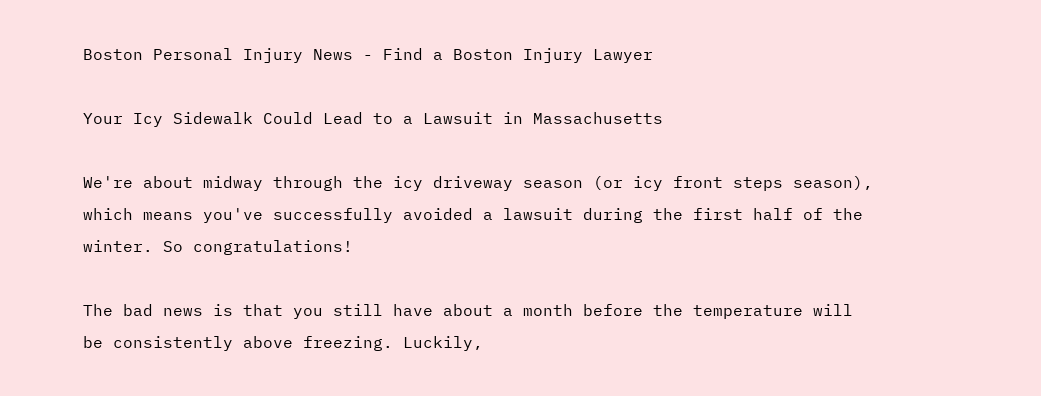Boston Personal Injury News - Find a Boston Injury Lawyer

Your Icy Sidewalk Could Lead to a Lawsuit in Massachusetts

We're about midway through the icy driveway season (or icy front steps season), which means you've successfully avoided a lawsuit during the first half of the winter. So congratulations!

The bad news is that you still have about a month before the temperature will be consistently above freezing. Luckily,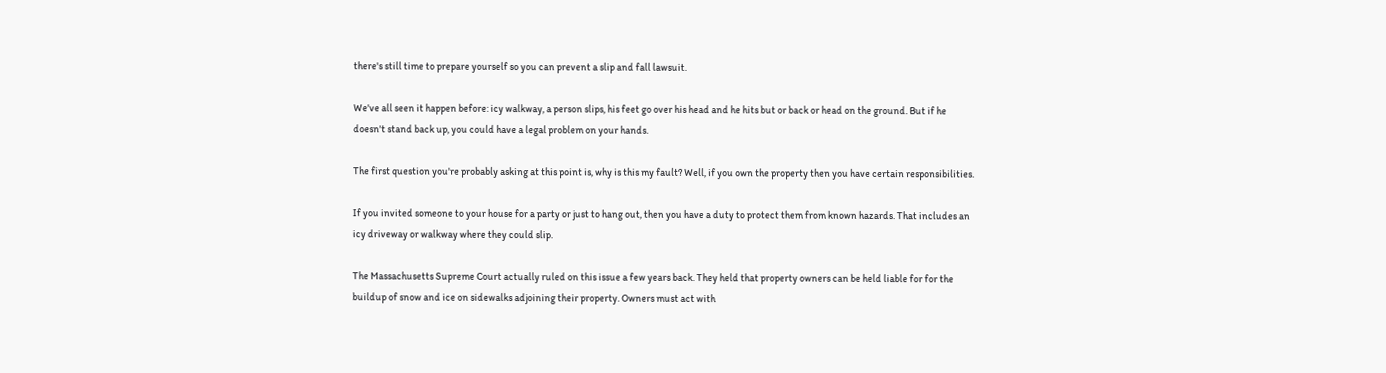there's still time to prepare yourself so you can prevent a slip and fall lawsuit.

We've all seen it happen before: icy walkway, a person slips, his feet go over his head and he hits but or back or head on the ground. But if he doesn't stand back up, you could have a legal problem on your hands.

The first question you're probably asking at this point is, why is this my fault? Well, if you own the property then you have certain responsibilities.

If you invited someone to your house for a party or just to hang out, then you have a duty to protect them from known hazards. That includes an icy driveway or walkway where they could slip.

The Massachusetts Supreme Court actually ruled on this issue a few years back. They held that property owners can be held liable for for the buildup of snow and ice on sidewalks adjoining their property. Owners must act with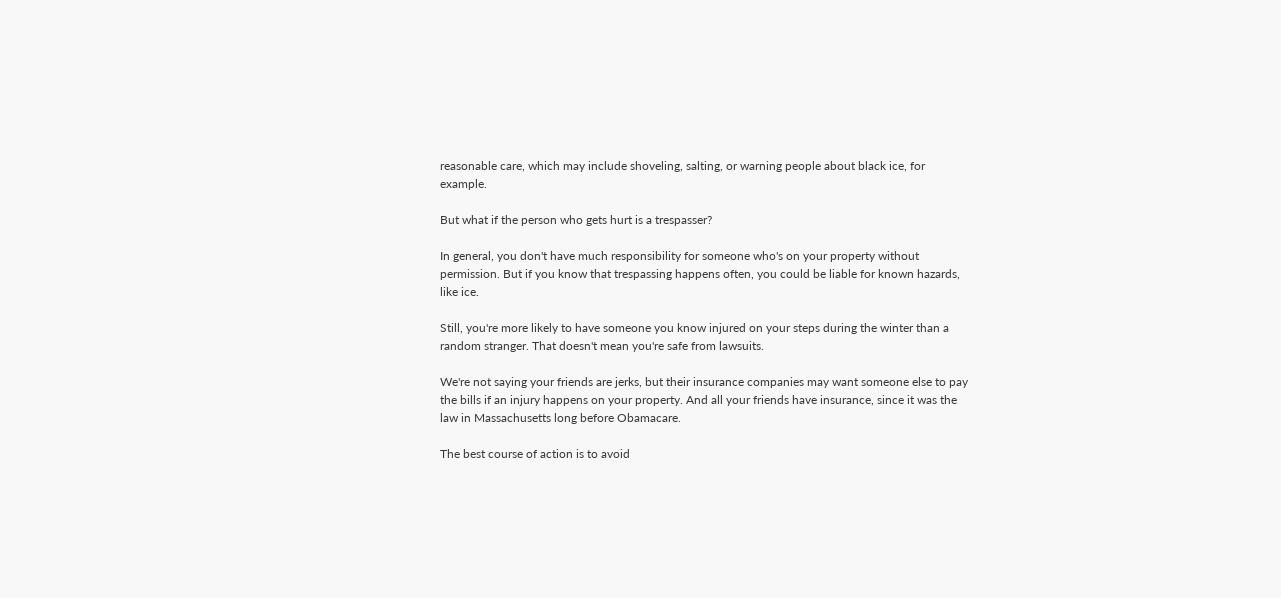reasonable care, which may include shoveling, salting, or warning people about black ice, for example.

But what if the person who gets hurt is a trespasser?

In general, you don't have much responsibility for someone who's on your property without permission. But if you know that trespassing happens often, you could be liable for known hazards, like ice.

Still, you're more likely to have someone you know injured on your steps during the winter than a random stranger. That doesn't mean you're safe from lawsuits.

We're not saying your friends are jerks, but their insurance companies may want someone else to pay the bills if an injury happens on your property. And all your friends have insurance, since it was the law in Massachusetts long before Obamacare.

The best course of action is to avoid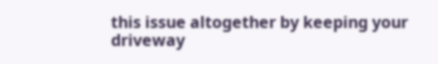this issue altogether by keeping your driveway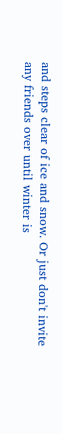and steps clear of ice and snow. Or just don't invite any friends over until winter is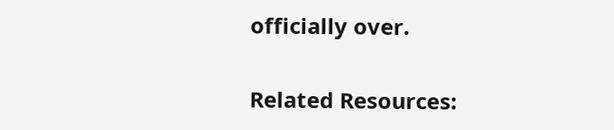officially over.

Related Resources: